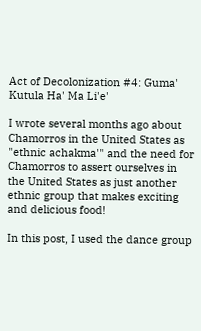Act of Decolonization #4: Guma' Kutula Ha' Ma Li'e'

I wrote several months ago about Chamorros in the United States as "ethnic achakma'" and the need for Chamorros to assert ourselves in the United States as just another ethnic group that makes exciting and delicious food!

In this post, I used the dance group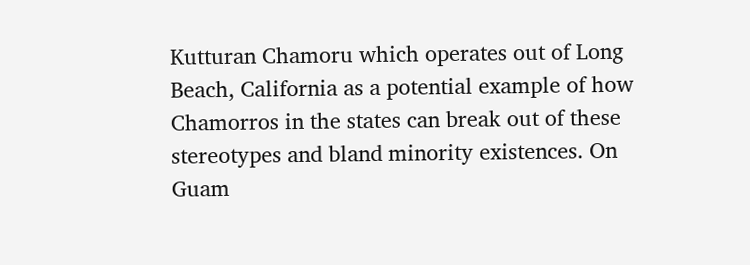Kutturan Chamoru which operates out of Long Beach, California as a potential example of how Chamorros in the states can break out of these stereotypes and bland minority existences. On Guam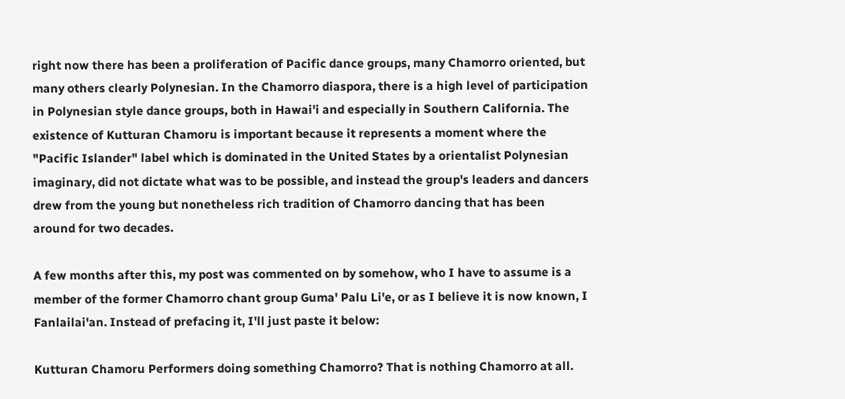right now there has been a proliferation of Pacific dance groups, many Chamorro oriented, but many others clearly Polynesian. In the Chamorro diaspora, there is a high level of participation in Polynesian style dance groups, both in Hawai'i and especially in Southern California. The existence of Kutturan Chamoru is important because it represents a moment where the "Pacific Islander" label which is dominated in the United States by a orientalist Polynesian imaginary, did not dictate what was to be possible, and instead the group's leaders and dancers drew from the young but nonetheless rich tradition of Chamorro dancing that has been around for two decades.

A few months after this, my post was commented on by somehow, who I have to assume is a member of the former Chamorro chant group Guma' Palu Li'e, or as I believe it is now known, I Fanlailai'an. Instead of prefacing it, I'll just paste it below:

Kutturan Chamoru Performers doing something Chamorro? That is nothing Chamorro at all.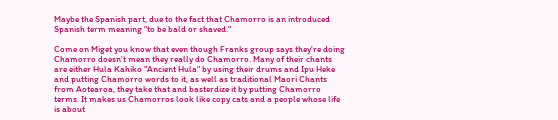Maybe the Spanish part, due to the fact that Chamorro is an introduced Spanish term meaning "to be bald or shaved."

Come on Miget you know that even though Franks group says they're doing Chamorro doesn't mean they really do Chamorro. Many of their chants are either Hula Kahiko "Ancient Hula" by using their drums and Ipu Heke and putting Chamorro words to it, as well as traditional Maori Chants from Aotearoa, they take that and basterdize it by putting Chamorro terms. It makes us Chamorros look like copy cats and a people whose life is about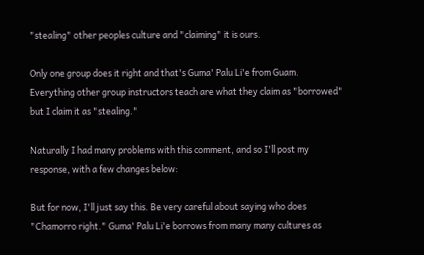"stealing" other peoples culture and "claiming" it is ours.

Only one group does it right and that's Guma' Palu Li'e from Guam. Everything other group instructors teach are what they claim as "borrowed" but I claim it as "stealing."

Naturally I had many problems with this comment, and so I'll post my response, with a few changes below:

But for now, I'll just say this. Be very careful about saying who does "Chamorro right." Guma' Palu Li'e borrows from many many cultures as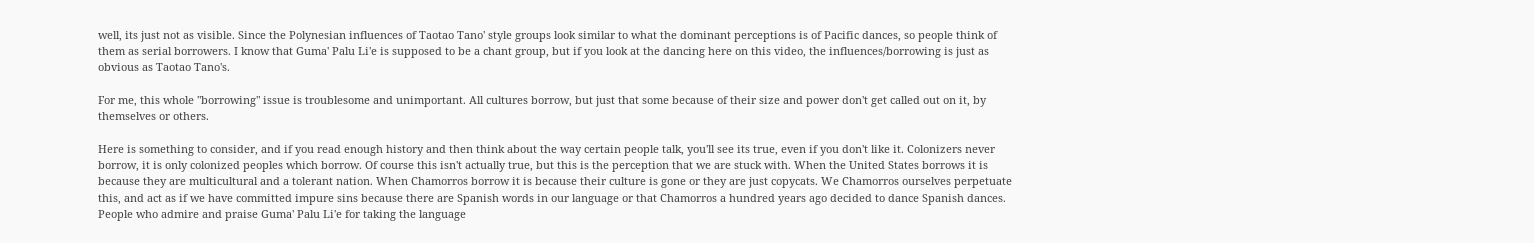well, its just not as visible. Since the Polynesian influences of Taotao Tano' style groups look similar to what the dominant perceptions is of Pacific dances, so people think of them as serial borrowers. I know that Guma' Palu Li'e is supposed to be a chant group, but if you look at the dancing here on this video, the influences/borrowing is just as obvious as Taotao Tano's.

For me, this whole "borrowing" issue is troublesome and unimportant. All cultures borrow, but just that some because of their size and power don't get called out on it, by themselves or others.

Here is something to consider, and if you read enough history and then think about the way certain people talk, you'll see its true, even if you don't like it. Colonizers never borrow, it is only colonized peoples which borrow. Of course this isn't actually true, but this is the perception that we are stuck with. When the United States borrows it is because they are multicultural and a tolerant nation. When Chamorros borrow it is because their culture is gone or they are just copycats. We Chamorros ourselves perpetuate this, and act as if we have committed impure sins because there are Spanish words in our language or that Chamorros a hundred years ago decided to dance Spanish dances. People who admire and praise Guma' Palu Li'e for taking the language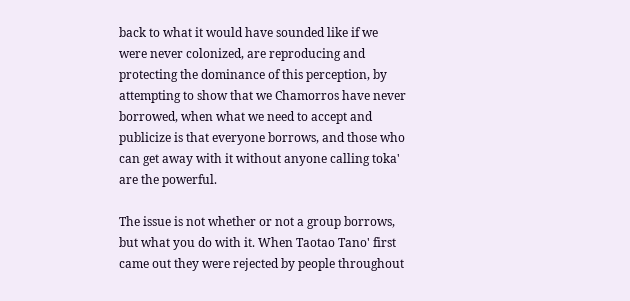back to what it would have sounded like if we were never colonized, are reproducing and protecting the dominance of this perception, by attempting to show that we Chamorros have never borrowed, when what we need to accept and publicize is that everyone borrows, and those who can get away with it without anyone calling toka' are the powerful.

The issue is not whether or not a group borrows, but what you do with it. When Taotao Tano' first came out they were rejected by people throughout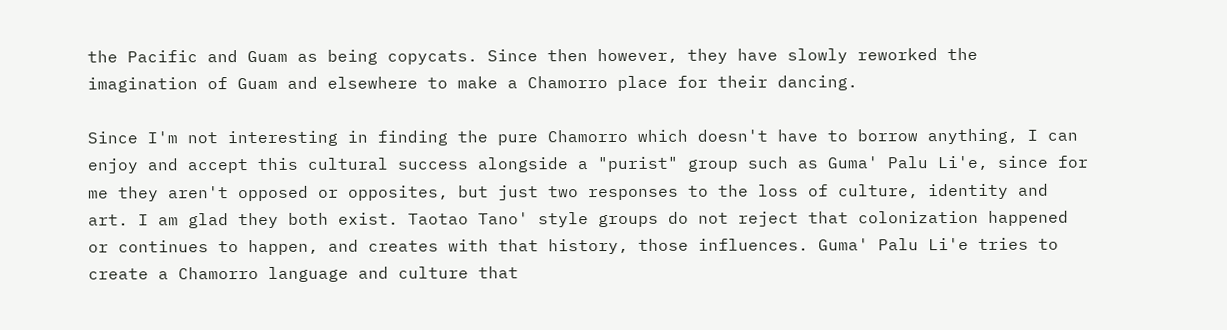the Pacific and Guam as being copycats. Since then however, they have slowly reworked the imagination of Guam and elsewhere to make a Chamorro place for their dancing.

Since I'm not interesting in finding the pure Chamorro which doesn't have to borrow anything, I can enjoy and accept this cultural success alongside a "purist" group such as Guma' Palu Li'e, since for me they aren't opposed or opposites, but just two responses to the loss of culture, identity and art. I am glad they both exist. Taotao Tano' style groups do not reject that colonization happened or continues to happen, and creates with that history, those influences. Guma' Palu Li'e tries to create a Chamorro language and culture that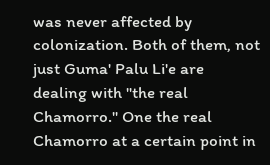was never affected by colonization. Both of them, not just Guma' Palu Li'e are dealing with "the real Chamorro." One the real Chamorro at a certain point in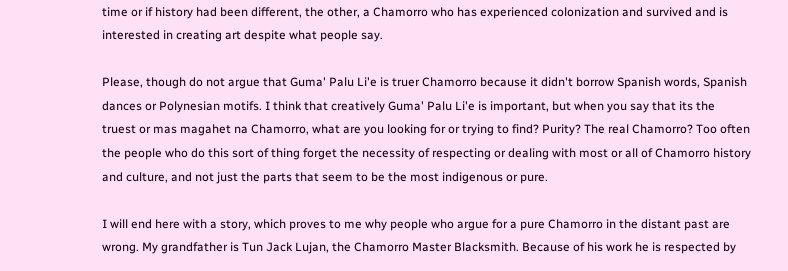time or if history had been different, the other, a Chamorro who has experienced colonization and survived and is interested in creating art despite what people say.

Please, though do not argue that Guma' Palu Li'e is truer Chamorro because it didn't borrow Spanish words, Spanish dances or Polynesian motifs. I think that creatively Guma' Palu Li'e is important, but when you say that its the truest or mas magahet na Chamorro, what are you looking for or trying to find? Purity? The real Chamorro? Too often the people who do this sort of thing forget the necessity of respecting or dealing with most or all of Chamorro history and culture, and not just the parts that seem to be the most indigenous or pure.

I will end here with a story, which proves to me why people who argue for a pure Chamorro in the distant past are wrong. My grandfather is Tun Jack Lujan, the Chamorro Master Blacksmith. Because of his work he is respected by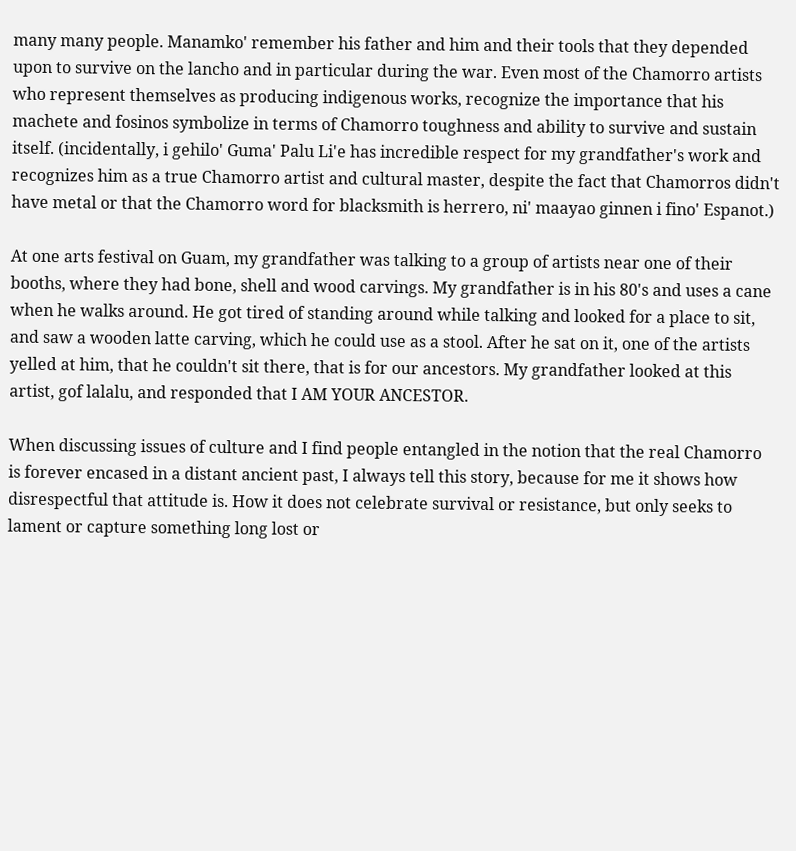many many people. Manamko' remember his father and him and their tools that they depended upon to survive on the lancho and in particular during the war. Even most of the Chamorro artists who represent themselves as producing indigenous works, recognize the importance that his machete and fosinos symbolize in terms of Chamorro toughness and ability to survive and sustain itself. (incidentally, i gehilo' Guma' Palu Li'e has incredible respect for my grandfather's work and recognizes him as a true Chamorro artist and cultural master, despite the fact that Chamorros didn't have metal or that the Chamorro word for blacksmith is herrero, ni' maayao ginnen i fino' Espanot.)

At one arts festival on Guam, my grandfather was talking to a group of artists near one of their booths, where they had bone, shell and wood carvings. My grandfather is in his 80's and uses a cane when he walks around. He got tired of standing around while talking and looked for a place to sit, and saw a wooden latte carving, which he could use as a stool. After he sat on it, one of the artists yelled at him, that he couldn't sit there, that is for our ancestors. My grandfather looked at this artist, gof lalalu, and responded that I AM YOUR ANCESTOR.

When discussing issues of culture and I find people entangled in the notion that the real Chamorro is forever encased in a distant ancient past, I always tell this story, because for me it shows how disrespectful that attitude is. How it does not celebrate survival or resistance, but only seeks to lament or capture something long lost or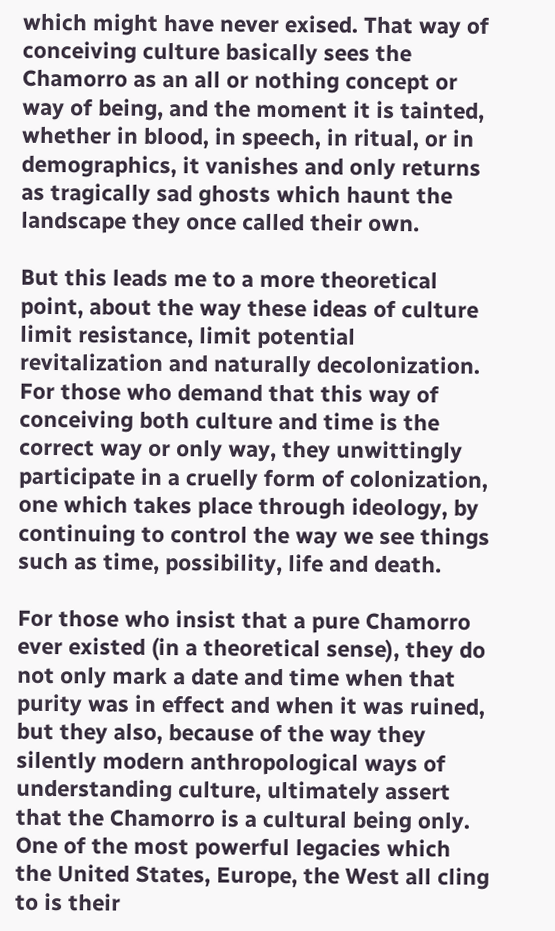which might have never exised. That way of conceiving culture basically sees the Chamorro as an all or nothing concept or way of being, and the moment it is tainted, whether in blood, in speech, in ritual, or in demographics, it vanishes and only returns as tragically sad ghosts which haunt the landscape they once called their own.

But this leads me to a more theoretical point, about the way these ideas of culture limit resistance, limit potential revitalization and naturally decolonization. For those who demand that this way of conceiving both culture and time is the correct way or only way, they unwittingly participate in a cruelly form of colonization, one which takes place through ideology, by continuing to control the way we see things such as time, possibility, life and death.

For those who insist that a pure Chamorro ever existed (in a theoretical sense), they do not only mark a date and time when that purity was in effect and when it was ruined, but they also, because of the way they silently modern anthropological ways of understanding culture, ultimately assert that the Chamorro is a cultural being only. One of the most powerful legacies which the United States, Europe, the West all cling to is their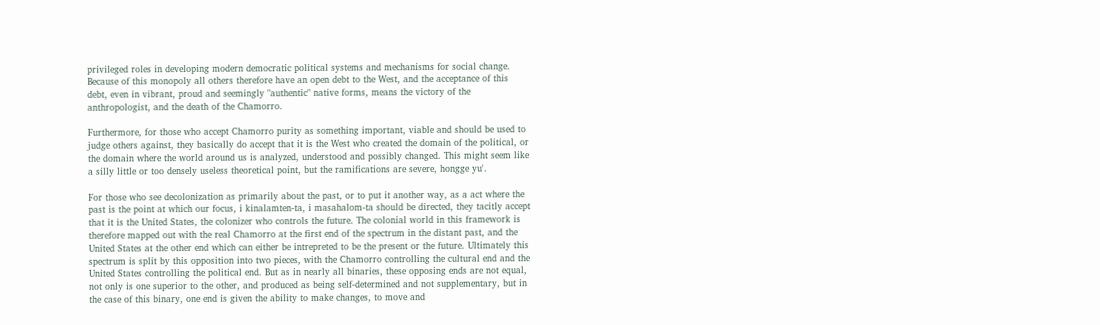privileged roles in developing modern democratic political systems and mechanisms for social change. Because of this monopoly all others therefore have an open debt to the West, and the acceptance of this debt, even in vibrant, proud and seemingly "authentic" native forms, means the victory of the anthropologist, and the death of the Chamorro.

Furthermore, for those who accept Chamorro purity as something important, viable and should be used to judge others against, they basically do accept that it is the West who created the domain of the political, or the domain where the world around us is analyzed, understood and possibly changed. This might seem like a silly little or too densely useless theoretical point, but the ramifications are severe, hongge yu'.

For those who see decolonization as primarily about the past, or to put it another way, as a act where the past is the point at which our focus, i kinalamten-ta, i masahalom-ta should be directed, they tacitly accept that it is the United States, the colonizer who controls the future. The colonial world in this framework is therefore mapped out with the real Chamorro at the first end of the spectrum in the distant past, and the United States at the other end which can either be intrepreted to be the present or the future. Ultimately this spectrum is split by this opposition into two pieces, with the Chamorro controlling the cultural end and the United States controlling the political end. But as in nearly all binaries, these opposing ends are not equal, not only is one superior to the other, and produced as being self-determined and not supplementary, but in the case of this binary, one end is given the ability to make changes, to move and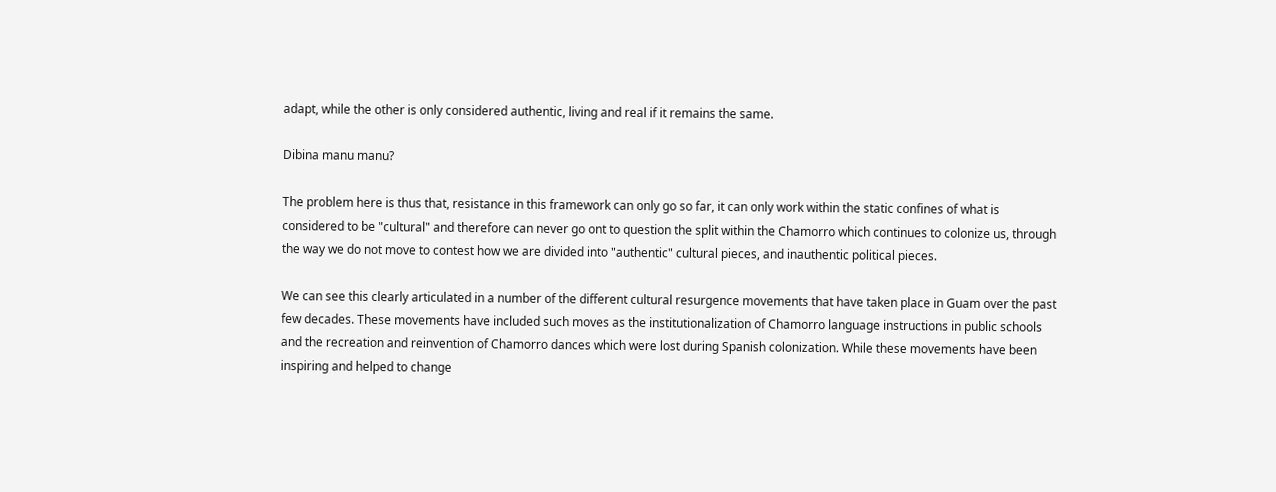adapt, while the other is only considered authentic, living and real if it remains the same.

Dibina manu manu?

The problem here is thus that, resistance in this framework can only go so far, it can only work within the static confines of what is considered to be "cultural" and therefore can never go ont to question the split within the Chamorro which continues to colonize us, through the way we do not move to contest how we are divided into "authentic" cultural pieces, and inauthentic political pieces.

We can see this clearly articulated in a number of the different cultural resurgence movements that have taken place in Guam over the past few decades. These movements have included such moves as the institutionalization of Chamorro language instructions in public schools and the recreation and reinvention of Chamorro dances which were lost during Spanish colonization. While these movements have been inspiring and helped to change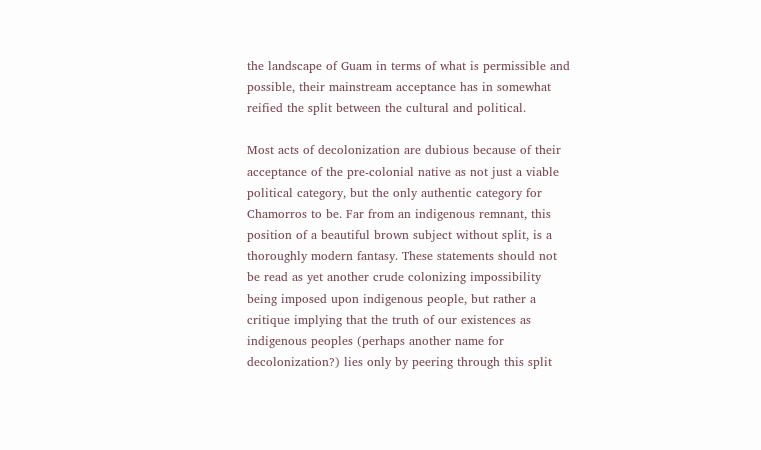the landscape of Guam in terms of what is permissible and possible, their mainstream acceptance has in somewhat reified the split between the cultural and political.

Most acts of decolonization are dubious because of their acceptance of the pre-colonial native as not just a viable political category, but the only authentic category for Chamorros to be. Far from an indigenous remnant, this position of a beautiful brown subject without split, is a thoroughly modern fantasy. These statements should not be read as yet another crude colonizing impossibility being imposed upon indigenous people, but rather a critique implying that the truth of our existences as indigenous peoples (perhaps another name for decolonization?) lies only by peering through this split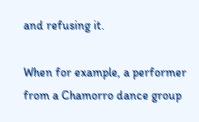and refusing it.

When for example, a performer from a Chamorro dance group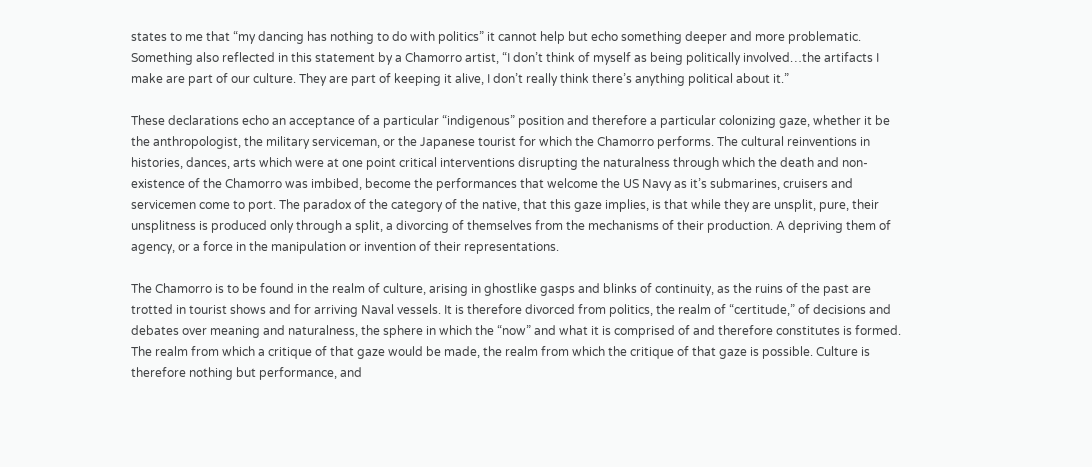states to me that “my dancing has nothing to do with politics” it cannot help but echo something deeper and more problematic. Something also reflected in this statement by a Chamorro artist, “I don’t think of myself as being politically involved…the artifacts I make are part of our culture. They are part of keeping it alive, I don’t really think there’s anything political about it.”

These declarations echo an acceptance of a particular “indigenous” position and therefore a particular colonizing gaze, whether it be the anthropologist, the military serviceman, or the Japanese tourist for which the Chamorro performs. The cultural reinventions in histories, dances, arts which were at one point critical interventions disrupting the naturalness through which the death and non-existence of the Chamorro was imbibed, become the performances that welcome the US Navy as it’s submarines, cruisers and servicemen come to port. The paradox of the category of the native, that this gaze implies, is that while they are unsplit, pure, their unsplitness is produced only through a split, a divorcing of themselves from the mechanisms of their production. A depriving them of agency, or a force in the manipulation or invention of their representations.

The Chamorro is to be found in the realm of culture, arising in ghostlike gasps and blinks of continuity, as the ruins of the past are trotted in tourist shows and for arriving Naval vessels. It is therefore divorced from politics, the realm of “certitude,” of decisions and debates over meaning and naturalness, the sphere in which the “now” and what it is comprised of and therefore constitutes is formed. The realm from which a critique of that gaze would be made, the realm from which the critique of that gaze is possible. Culture is therefore nothing but performance, and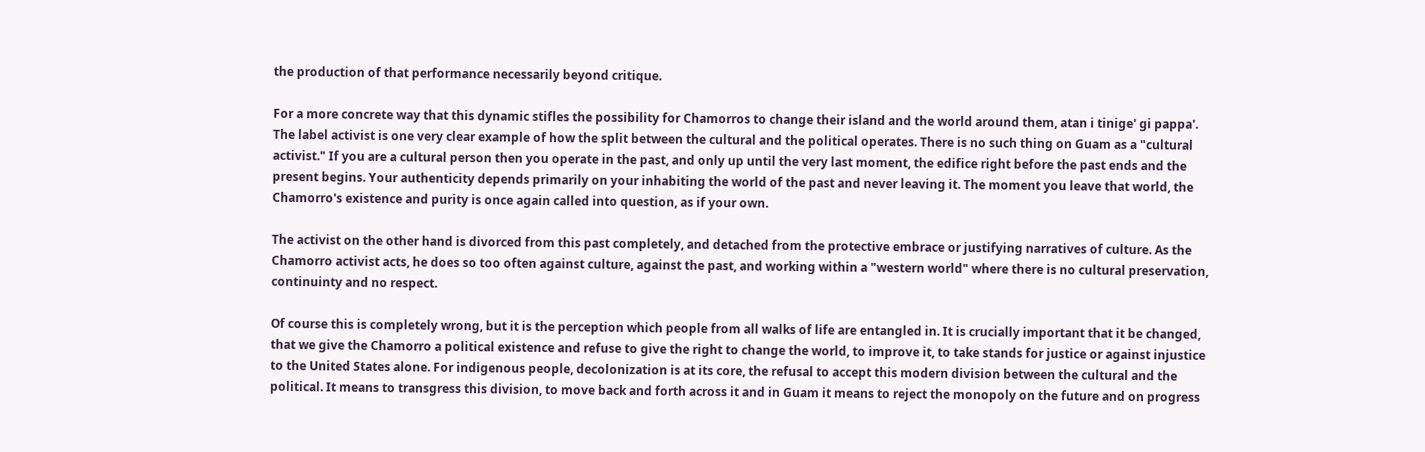the production of that performance necessarily beyond critique.

For a more concrete way that this dynamic stifles the possibility for Chamorros to change their island and the world around them, atan i tinige' gi pappa'. The label activist is one very clear example of how the split between the cultural and the political operates. There is no such thing on Guam as a "cultural activist." If you are a cultural person then you operate in the past, and only up until the very last moment, the edifice right before the past ends and the present begins. Your authenticity depends primarily on your inhabiting the world of the past and never leaving it. The moment you leave that world, the Chamorro's existence and purity is once again called into question, as if your own.

The activist on the other hand is divorced from this past completely, and detached from the protective embrace or justifying narratives of culture. As the Chamorro activist acts, he does so too often against culture, against the past, and working within a "western world" where there is no cultural preservation, continuinty and no respect.

Of course this is completely wrong, but it is the perception which people from all walks of life are entangled in. It is crucially important that it be changed, that we give the Chamorro a political existence and refuse to give the right to change the world, to improve it, to take stands for justice or against injustice to the United States alone. For indigenous people, decolonization is at its core, the refusal to accept this modern division between the cultural and the political. It means to transgress this division, to move back and forth across it and in Guam it means to reject the monopoly on the future and on progress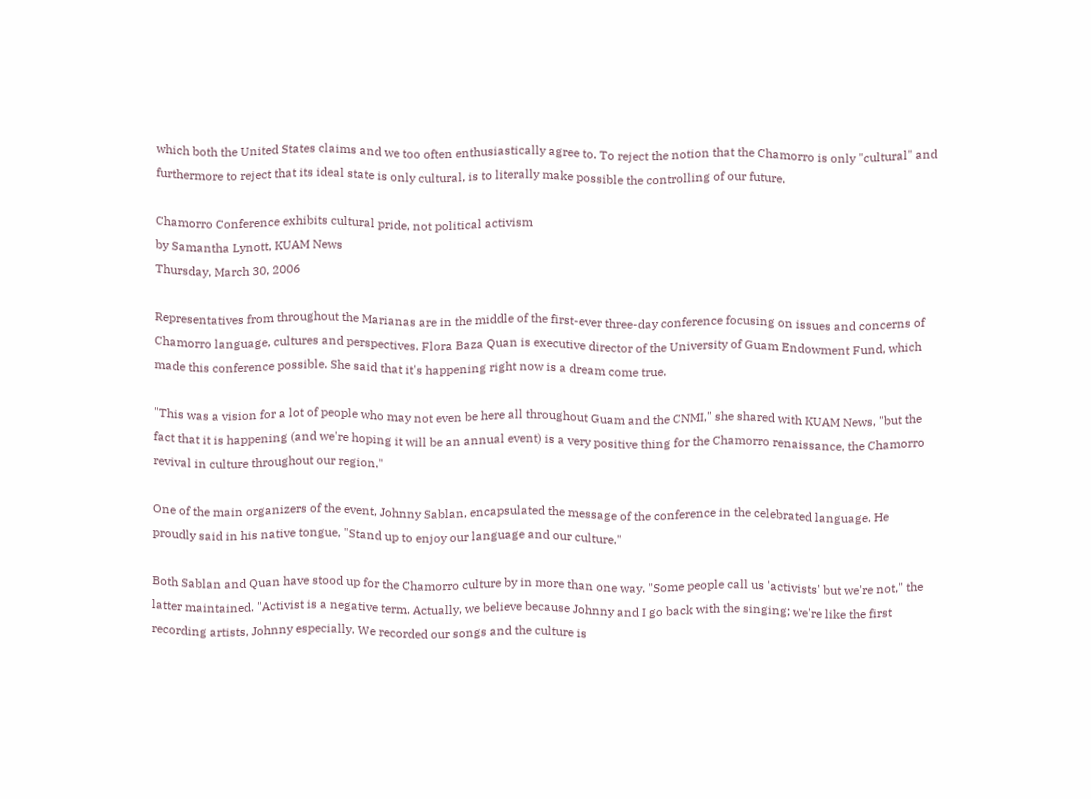which both the United States claims and we too often enthusiastically agree to. To reject the notion that the Chamorro is only "cultural" and furthermore to reject that its ideal state is only cultural, is to literally make possible the controlling of our future.

Chamorro Conference exhibits cultural pride, not political activism
by Samantha Lynott, KUAM News
Thursday, March 30, 2006

Representatives from throughout the Marianas are in the middle of the first-ever three-day conference focusing on issues and concerns of Chamorro language, cultures and perspectives. Flora Baza Quan is executive director of the University of Guam Endowment Fund, which made this conference possible. She said that it's happening right now is a dream come true.

"This was a vision for a lot of people who may not even be here all throughout Guam and the CNMI," she shared with KUAM News, "but the fact that it is happening (and we're hoping it will be an annual event) is a very positive thing for the Chamorro renaissance, the Chamorro revival in culture throughout our region."

One of the main organizers of the event, Johnny Sablan, encapsulated the message of the conference in the celebrated language. He proudly said in his native tongue, "Stand up to enjoy our language and our culture."

Both Sablan and Quan have stood up for the Chamorro culture by in more than one way. "Some people call us 'activists' but we're not," the latter maintained. "Activist is a negative term. Actually, we believe because Johnny and I go back with the singing; we're like the first recording artists, Johnny especially. We recorded our songs and the culture is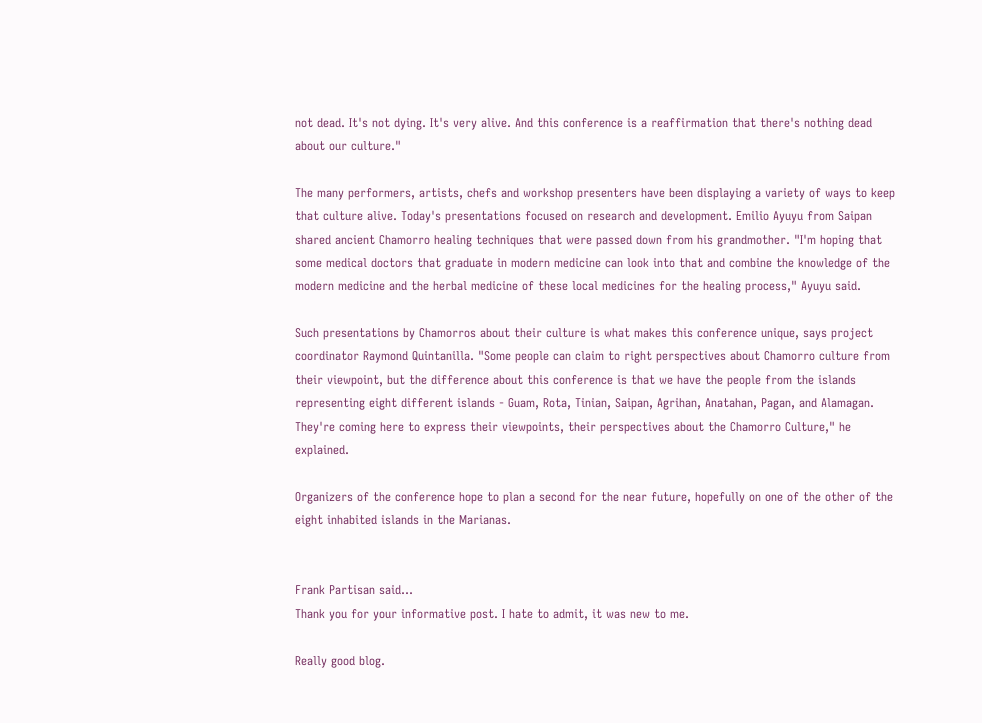not dead. It's not dying. It's very alive. And this conference is a reaffirmation that there's nothing dead about our culture."

The many performers, artists, chefs and workshop presenters have been displaying a variety of ways to keep that culture alive. Today's presentations focused on research and development. Emilio Ayuyu from Saipan shared ancient Chamorro healing techniques that were passed down from his grandmother. "I'm hoping that some medical doctors that graduate in modern medicine can look into that and combine the knowledge of the modern medicine and the herbal medicine of these local medicines for the healing process," Ayuyu said.

Such presentations by Chamorros about their culture is what makes this conference unique, says project coordinator Raymond Quintanilla. "Some people can claim to right perspectives about Chamorro culture from their viewpoint, but the difference about this conference is that we have the people from the islands representing eight different islands - Guam, Rota, Tinian, Saipan, Agrihan, Anatahan, Pagan, and Alamagan. They're coming here to express their viewpoints, their perspectives about the Chamorro Culture," he explained.

Organizers of the conference hope to plan a second for the near future, hopefully on one of the other of the eight inhabited islands in the Marianas.


Frank Partisan said…
Thank you for your informative post. I hate to admit, it was new to me.

Really good blog.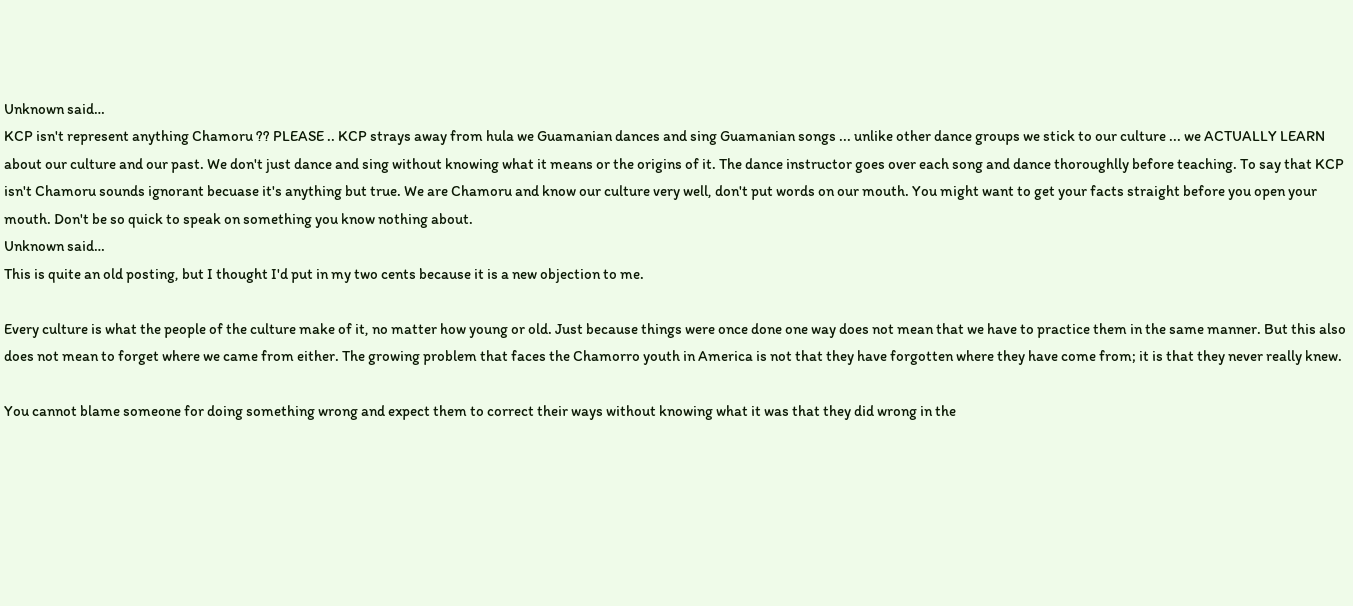Unknown said…
KCP isn't represent anything Chamoru ?? PLEASE .. KCP strays away from hula we Guamanian dances and sing Guamanian songs ... unlike other dance groups we stick to our culture ... we ACTUALLY LEARN about our culture and our past. We don't just dance and sing without knowing what it means or the origins of it. The dance instructor goes over each song and dance thoroughlly before teaching. To say that KCP isn't Chamoru sounds ignorant becuase it's anything but true. We are Chamoru and know our culture very well, don't put words on our mouth. You might want to get your facts straight before you open your mouth. Don't be so quick to speak on something you know nothing about.
Unknown said…
This is quite an old posting, but I thought I'd put in my two cents because it is a new objection to me.

Every culture is what the people of the culture make of it, no matter how young or old. Just because things were once done one way does not mean that we have to practice them in the same manner. But this also does not mean to forget where we came from either. The growing problem that faces the Chamorro youth in America is not that they have forgotten where they have come from; it is that they never really knew.

You cannot blame someone for doing something wrong and expect them to correct their ways without knowing what it was that they did wrong in the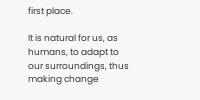first place.

It is natural for us, as humans, to adapt to our surroundings, thus making change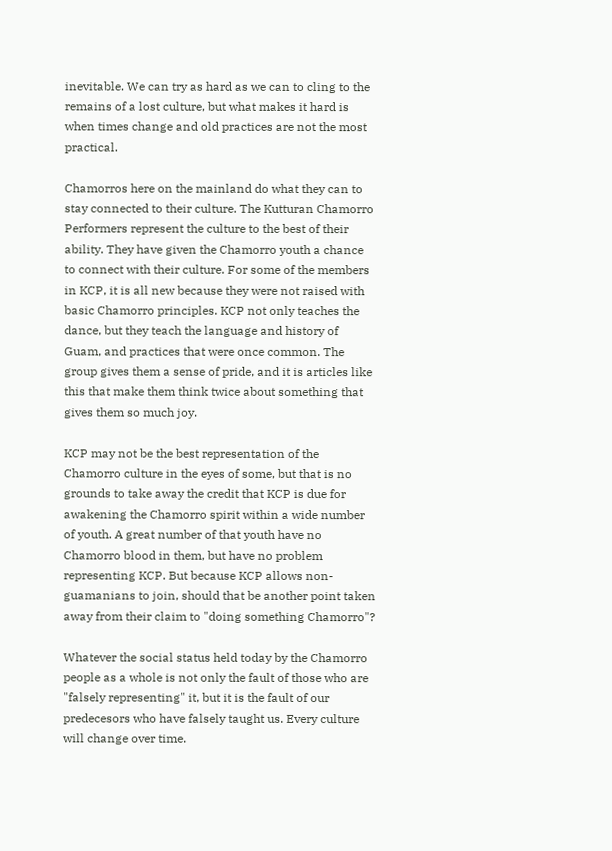inevitable. We can try as hard as we can to cling to the remains of a lost culture, but what makes it hard is when times change and old practices are not the most practical.

Chamorros here on the mainland do what they can to stay connected to their culture. The Kutturan Chamorro Performers represent the culture to the best of their ability. They have given the Chamorro youth a chance to connect with their culture. For some of the members in KCP, it is all new because they were not raised with basic Chamorro principles. KCP not only teaches the dance, but they teach the language and history of Guam, and practices that were once common. The group gives them a sense of pride, and it is articles like this that make them think twice about something that gives them so much joy.

KCP may not be the best representation of the Chamorro culture in the eyes of some, but that is no grounds to take away the credit that KCP is due for awakening the Chamorro spirit within a wide number of youth. A great number of that youth have no Chamorro blood in them, but have no problem representing KCP. But because KCP allows non-guamanians to join, should that be another point taken away from their claim to "doing something Chamorro"?

Whatever the social status held today by the Chamorro people as a whole is not only the fault of those who are "falsely representing" it, but it is the fault of our predecesors who have falsely taught us. Every culture will change over time.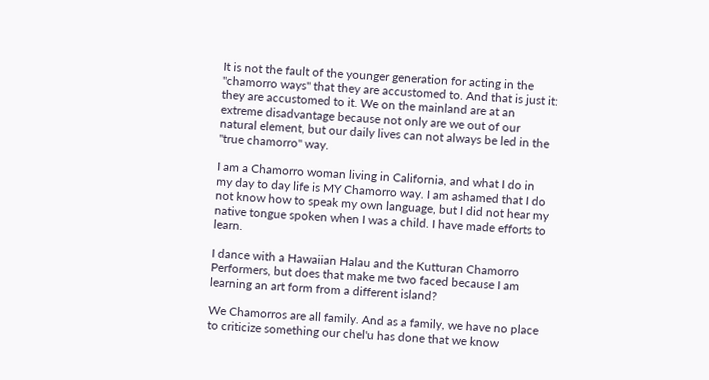It is not the fault of the younger generation for acting in the "chamorro ways" that they are accustomed to. And that is just it: they are accustomed to it. We on the mainland are at an extreme disadvantage because not only are we out of our natural element, but our daily lives can not always be led in the "true chamorro" way.

I am a Chamorro woman living in California, and what I do in my day to day life is MY Chamorro way. I am ashamed that I do not know how to speak my own language, but I did not hear my native tongue spoken when I was a child. I have made efforts to learn.

I dance with a Hawaiian Halau and the Kutturan Chamorro Performers, but does that make me two faced because I am learning an art form from a different island?

We Chamorros are all family. And as a family, we have no place to criticize something our chel'u has done that we know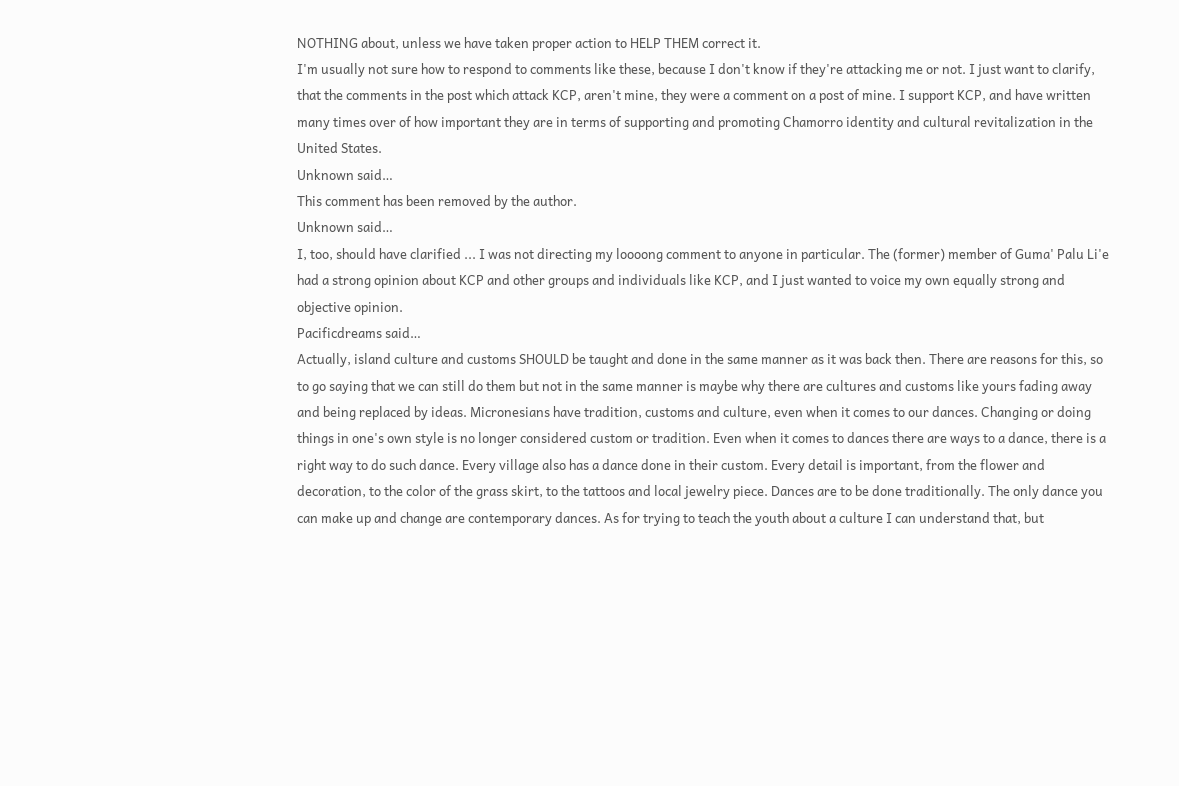NOTHING about, unless we have taken proper action to HELP THEM correct it.
I'm usually not sure how to respond to comments like these, because I don't know if they're attacking me or not. I just want to clarify, that the comments in the post which attack KCP, aren't mine, they were a comment on a post of mine. I support KCP, and have written many times over of how important they are in terms of supporting and promoting Chamorro identity and cultural revitalization in the United States.
Unknown said…
This comment has been removed by the author.
Unknown said…
I, too, should have clarified ... I was not directing my loooong comment to anyone in particular. The (former) member of Guma' Palu Li'e had a strong opinion about KCP and other groups and individuals like KCP, and I just wanted to voice my own equally strong and objective opinion.
Pacificdreams said…
Actually, island culture and customs SHOULD be taught and done in the same manner as it was back then. There are reasons for this, so to go saying that we can still do them but not in the same manner is maybe why there are cultures and customs like yours fading away and being replaced by ideas. Micronesians have tradition, customs and culture, even when it comes to our dances. Changing or doing things in one's own style is no longer considered custom or tradition. Even when it comes to dances there are ways to a dance, there is a right way to do such dance. Every village also has a dance done in their custom. Every detail is important, from the flower and decoration, to the color of the grass skirt, to the tattoos and local jewelry piece. Dances are to be done traditionally. The only dance you can make up and change are contemporary dances. As for trying to teach the youth about a culture I can understand that, but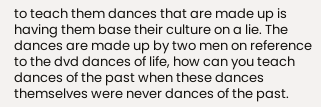to teach them dances that are made up is having them base their culture on a lie. The dances are made up by two men on reference to the dvd dances of life, how can you teach dances of the past when these dances themselves were never dances of the past.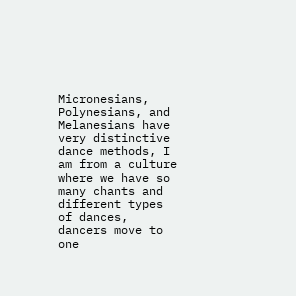Micronesians, Polynesians, and Melanesians have very distinctive dance methods, I am from a culture where we have so many chants and different types of dances, dancers move to one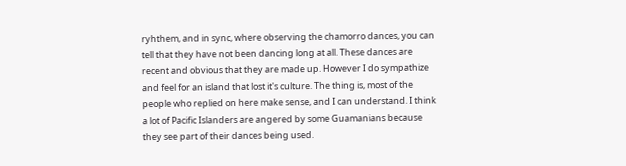ryhthem, and in sync, where observing the chamorro dances, you can tell that they have not been dancing long at all. These dances are recent and obvious that they are made up. However I do sympathize and feel for an island that lost it's culture. The thing is, most of the people who replied on here make sense, and I can understand. I think a lot of Pacific Islanders are angered by some Guamanians because they see part of their dances being used.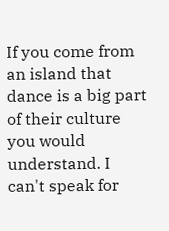If you come from an island that dance is a big part of their culture you would understand. I can't speak for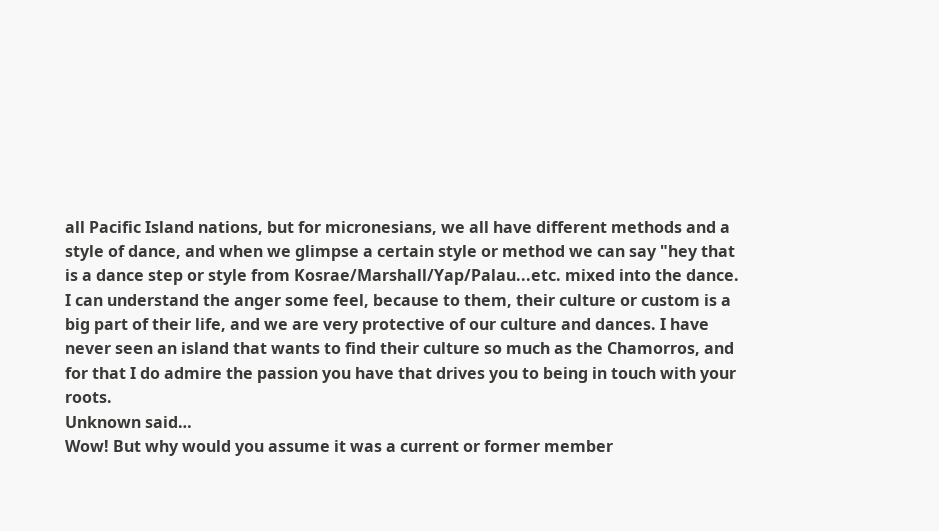all Pacific Island nations, but for micronesians, we all have different methods and a style of dance, and when we glimpse a certain style or method we can say "hey that is a dance step or style from Kosrae/Marshall/Yap/Palau...etc. mixed into the dance. I can understand the anger some feel, because to them, their culture or custom is a big part of their life, and we are very protective of our culture and dances. I have never seen an island that wants to find their culture so much as the Chamorros, and for that I do admire the passion you have that drives you to being in touch with your roots.
Unknown said…
Wow! But why would you assume it was a current or former member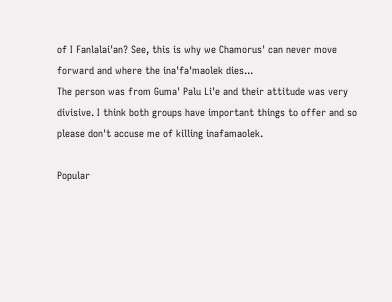of I Fanlalai'an? See, this is why we Chamorus' can never move forward and where the ina'fa'maolek dies...
The person was from Guma' Palu Li'e and their attitude was very divisive. I think both groups have important things to offer and so please don't accuse me of killing inafamaolek.

Popular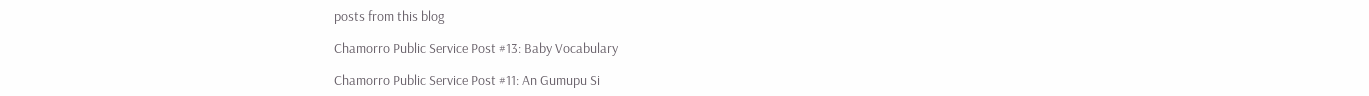posts from this blog

Chamorro Public Service Post #13: Baby Vocabulary

Chamorro Public Service Post #11: An Gumupu Si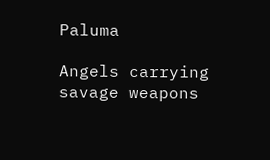Paluma

Angels carrying savage weapons